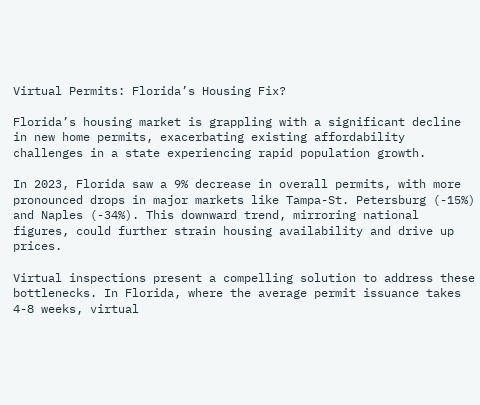Virtual Permits: Florida’s Housing Fix?

Florida’s housing market is grappling with a significant decline in new home permits, exacerbating existing affordability challenges in a state experiencing rapid population growth.

In 2023, Florida saw a 9% decrease in overall permits, with more pronounced drops in major markets like Tampa-St. Petersburg (-15%) and Naples (-34%). This downward trend, mirroring national figures, could further strain housing availability and drive up prices.

Virtual inspections present a compelling solution to address these bottlenecks. In Florida, where the average permit issuance takes 4-8 weeks, virtual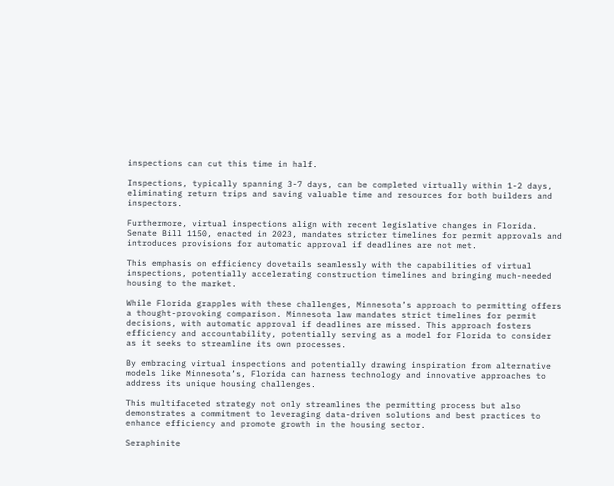inspections can cut this time in half.

Inspections, typically spanning 3-7 days, can be completed virtually within 1-2 days, eliminating return trips and saving valuable time and resources for both builders and inspectors.

Furthermore, virtual inspections align with recent legislative changes in Florida. Senate Bill 1150, enacted in 2023, mandates stricter timelines for permit approvals and introduces provisions for automatic approval if deadlines are not met.

This emphasis on efficiency dovetails seamlessly with the capabilities of virtual inspections, potentially accelerating construction timelines and bringing much-needed housing to the market.

While Florida grapples with these challenges, Minnesota’s approach to permitting offers a thought-provoking comparison. Minnesota law mandates strict timelines for permit decisions, with automatic approval if deadlines are missed. This approach fosters efficiency and accountability, potentially serving as a model for Florida to consider as it seeks to streamline its own processes.

By embracing virtual inspections and potentially drawing inspiration from alternative models like Minnesota’s, Florida can harness technology and innovative approaches to address its unique housing challenges.

This multifaceted strategy not only streamlines the permitting process but also demonstrates a commitment to leveraging data-driven solutions and best practices to enhance efficiency and promote growth in the housing sector.

Seraphinite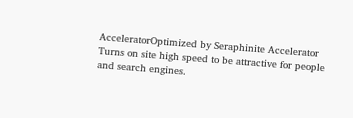AcceleratorOptimized by Seraphinite Accelerator
Turns on site high speed to be attractive for people and search engines.